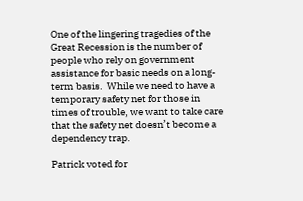One of the lingering tragedies of the Great Recession is the number of people who rely on government assistance for basic needs on a long-term basis.  While we need to have a temporary safety net for those in times of trouble, we want to take care that the safety net doesn’t become a dependency trap.

Patrick voted for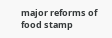major reforms of food stamp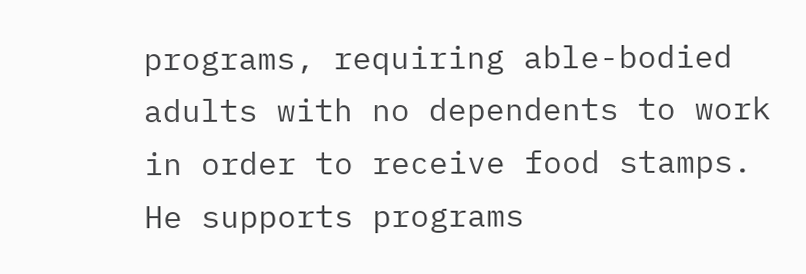programs, requiring able-bodied adults with no dependents to work in order to receive food stamps.  He supports programs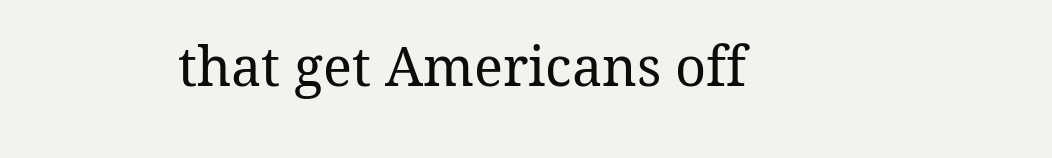that get Americans off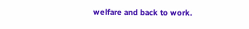welfare and back to work.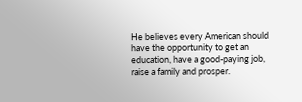He believes every American should have the opportunity to get an education, have a good-paying job, raise a family and prosper.